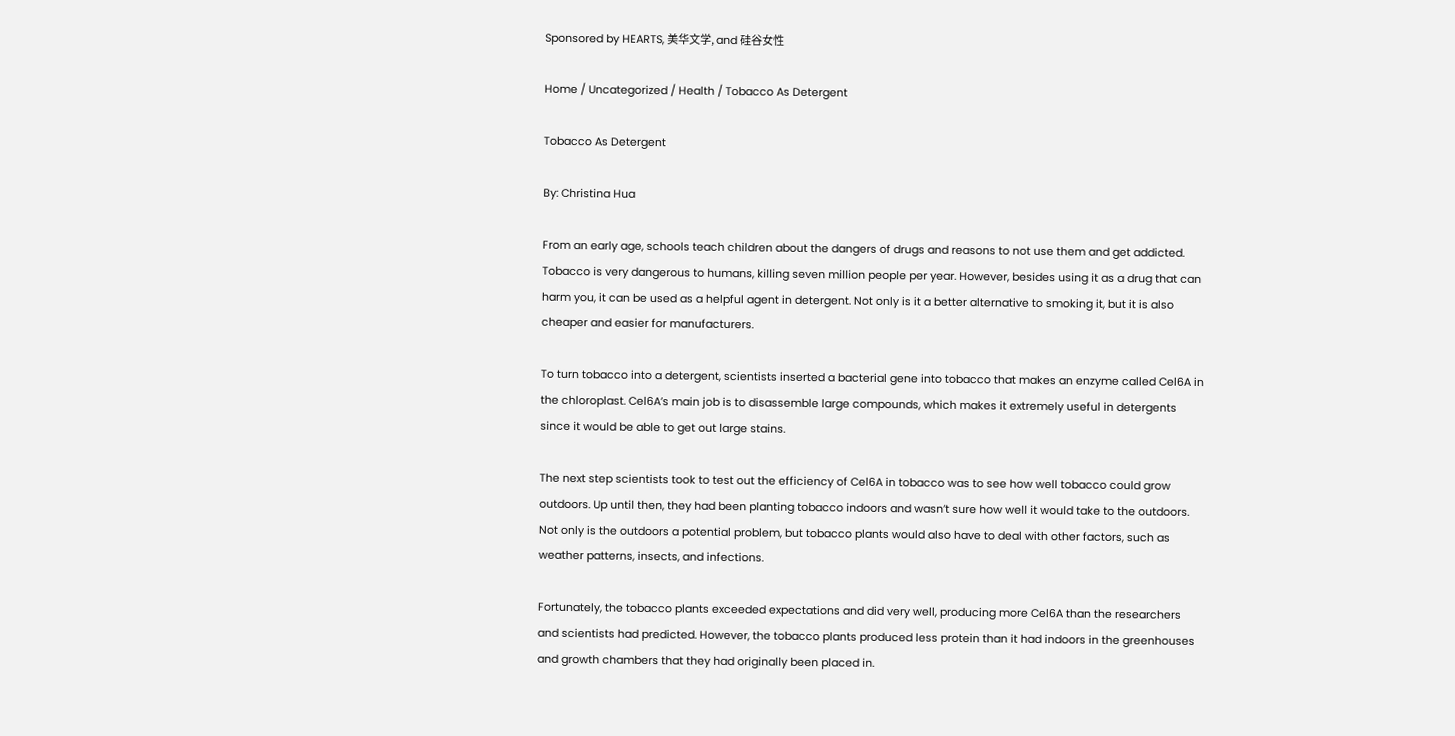Sponsored by HEARTS, 美华文学, and 硅谷女性

Home / Uncategorized / Health / Tobacco As Detergent

Tobacco As Detergent

By: Christina Hua

From an early age, schools teach children about the dangers of drugs and reasons to not use them and get addicted. Tobacco is very dangerous to humans, killing seven million people per year. However, besides using it as a drug that can harm you, it can be used as a helpful agent in detergent. Not only is it a better alternative to smoking it, but it is also cheaper and easier for manufacturers.

To turn tobacco into a detergent, scientists inserted a bacterial gene into tobacco that makes an enzyme called Cel6A in the chloroplast. Cel6A’s main job is to disassemble large compounds, which makes it extremely useful in detergents since it would be able to get out large stains.

The next step scientists took to test out the efficiency of Cel6A in tobacco was to see how well tobacco could grow outdoors. Up until then, they had been planting tobacco indoors and wasn’t sure how well it would take to the outdoors. Not only is the outdoors a potential problem, but tobacco plants would also have to deal with other factors, such as weather patterns, insects, and infections.

Fortunately, the tobacco plants exceeded expectations and did very well, producing more Cel6A than the researchers and scientists had predicted. However, the tobacco plants produced less protein than it had indoors in the greenhouses and growth chambers that they had originally been placed in.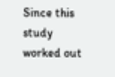Since this study worked out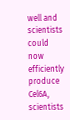well and scientists could now efficiently produce Cel6A, scientists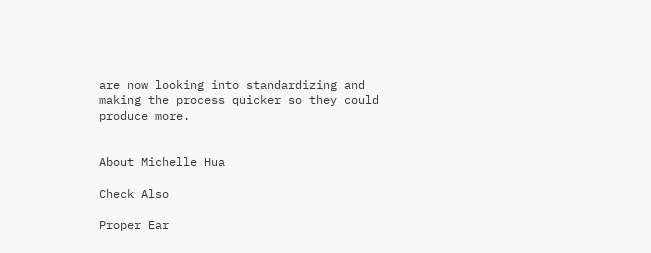are now looking into standardizing and making the process quicker so they could produce more.


About Michelle Hua

Check Also

Proper Ear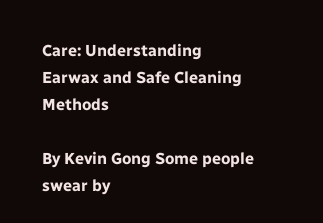Care: Understanding Earwax and Safe Cleaning Methods

By Kevin Gong Some people swear by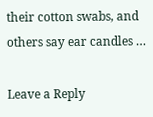their cotton swabs, and others say ear candles …

Leave a Reply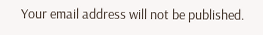Your email address will not be published.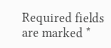Required fields are marked *